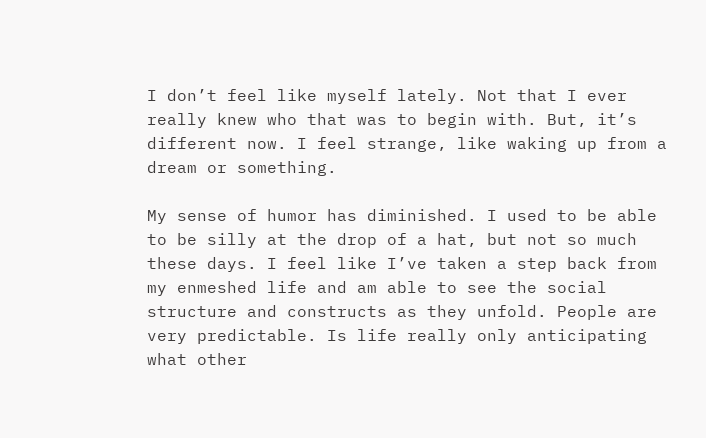I don’t feel like myself lately. Not that I ever really knew who that was to begin with. But, it’s different now. I feel strange, like waking up from a dream or something.

My sense of humor has diminished. I used to be able to be silly at the drop of a hat, but not so much these days. I feel like I’ve taken a step back from my enmeshed life and am able to see the social structure and constructs as they unfold. People are very predictable. Is life really only anticipating what other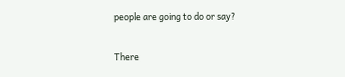people are going to do or say?

There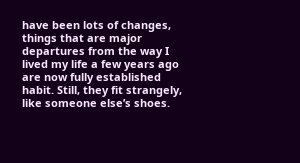have been lots of changes, things that are major departures from the way I lived my life a few years ago are now fully established habit. Still, they fit strangely, like someone else’s shoes.